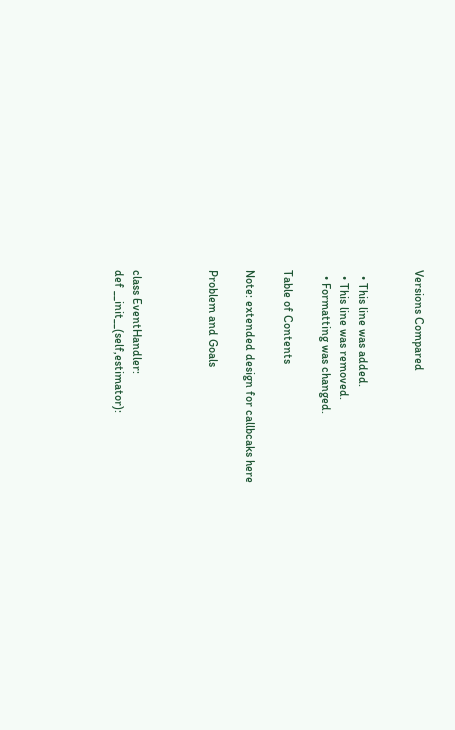Versions Compared


  • This line was added.
  • This line was removed.
  • Formatting was changed.

Table of Contents

Note: extended design for callbcaks here

Problem and Goals



class EventHandler:
def __init__(self,estimator):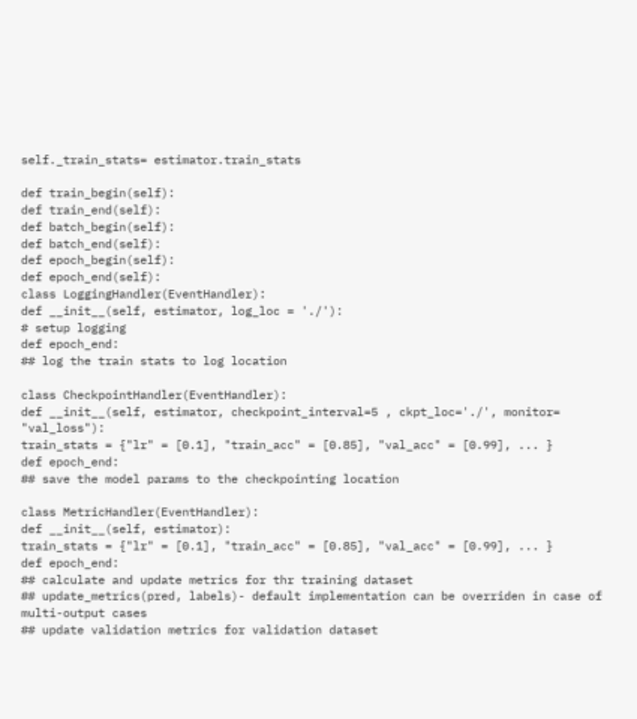self._train_stats= estimator.train_stats

def train_begin(self):
def train_end(self):
def batch_begin(self):
def batch_end(self):
def epoch_begin(self):
def epoch_end(self):
class LoggingHandler(EventHandler):
def __init__(self, estimator, log_loc = './'):
# setup logging
def epoch_end:
## log the train stats to log location

class CheckpointHandler(EventHandler):
def __init__(self, estimator, checkpoint_interval=5 , ckpt_loc='./', monitor= "val_loss"):
train_stats = {"lr" = [0.1], "train_acc" = [0.85], "val_acc" = [0.99], ... }
def epoch_end:
## save the model params to the checkpointing location

class MetricHandler(EventHandler):
def __init__(self, estimator):
train_stats = {"lr" = [0.1], "train_acc" = [0.85], "val_acc" = [0.99], ... }
def epoch_end:
## calculate and update metrics for thr training dataset
## update_metrics(pred, labels)- default implementation can be overriden in case of multi-output cases
## update validation metrics for validation dataset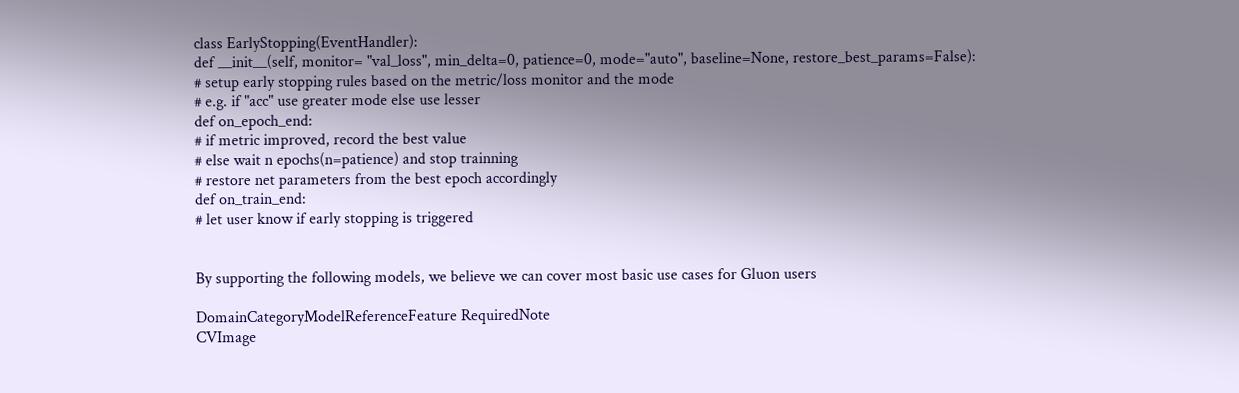class EarlyStopping(EventHandler):
def __init__(self, monitor= "val_loss", min_delta=0, patience=0, mode="auto", baseline=None, restore_best_params=False):
# setup early stopping rules based on the metric/loss monitor and the mode
# e.g. if "acc" use greater mode else use lesser
def on_epoch_end:
# if metric improved, record the best value
# else wait n epochs(n=patience) and stop trainning
# restore net parameters from the best epoch accordingly
def on_train_end:
# let user know if early stopping is triggered


By supporting the following models, we believe we can cover most basic use cases for Gluon users

DomainCategoryModelReferenceFeature RequiredNote
CVImage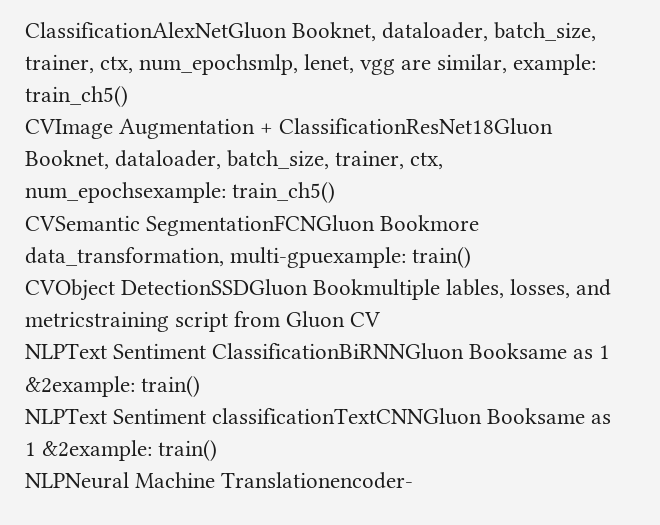ClassificationAlexNetGluon Booknet, dataloader, batch_size, trainer, ctx, num_epochsmlp, lenet, vgg are similar, example: train_ch5()
CVImage Augmentation + ClassificationResNet18Gluon Booknet, dataloader, batch_size, trainer, ctx, num_epochsexample: train_ch5()
CVSemantic SegmentationFCNGluon Bookmore data_transformation, multi-gpuexample: train()
CVObject DetectionSSDGluon Bookmultiple lables, losses, and metricstraining script from Gluon CV
NLPText Sentiment ClassificationBiRNNGluon Booksame as 1 &2example: train()
NLPText Sentiment classificationTextCNNGluon Booksame as 1 &2example: train()
NLPNeural Machine Translationencoder-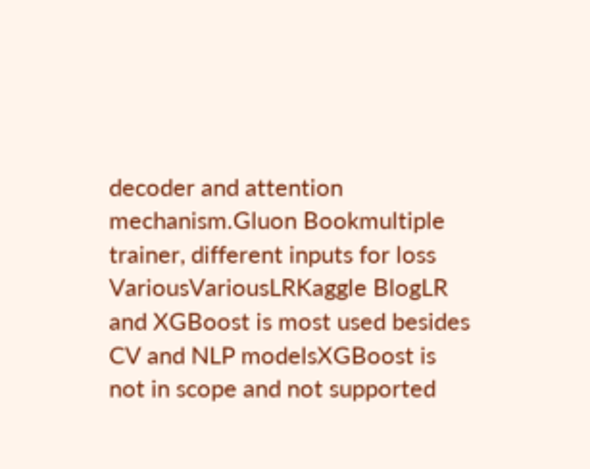decoder and attention mechanism.Gluon Bookmultiple trainer, different inputs for loss
VariousVariousLRKaggle BlogLR and XGBoost is most used besides CV and NLP modelsXGBoost is not in scope and not supported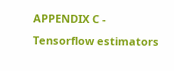APPENDIX C - Tensorflow estimators